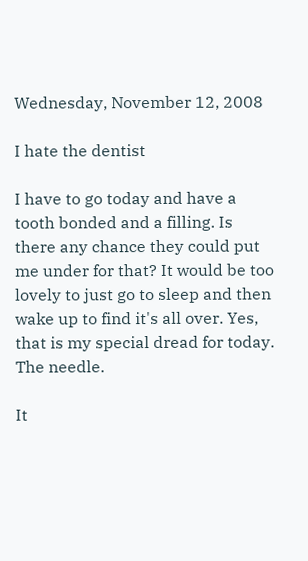Wednesday, November 12, 2008

I hate the dentist

I have to go today and have a tooth bonded and a filling. Is there any chance they could put me under for that? It would be too lovely to just go to sleep and then wake up to find it's all over. Yes, that is my special dread for today. The needle.

It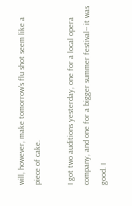will, however, make tomorrow's flu shot seem like a piece of cake.

I got two auditions yesterday, one for a local opera company, and one for a bigger summer festival-- it was good. I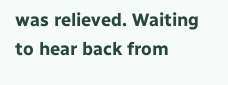was relieved. Waiting to hear back from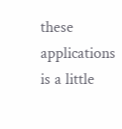these applications is a little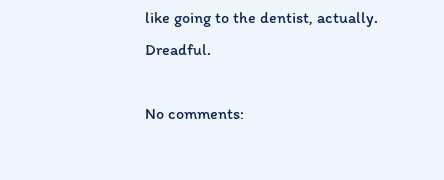like going to the dentist, actually. Dreadful.

No comments: